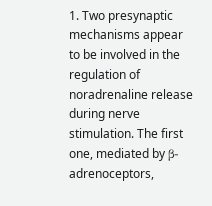1. Two presynaptic mechanisms appear to be involved in the regulation of noradrenaline release during nerve stimulation. The first one, mediated by β-adrenoceptors,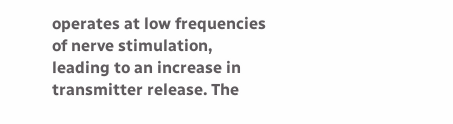operates at low frequencies of nerve stimulation, leading to an increase in transmitter release. The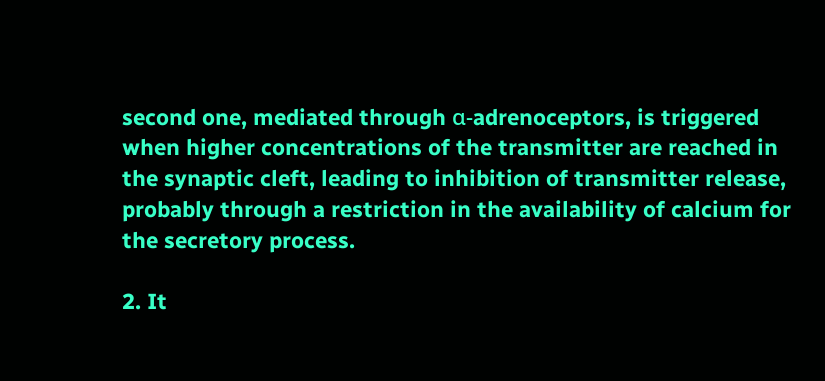second one, mediated through α-adrenoceptors, is triggered when higher concentrations of the transmitter are reached in the synaptic cleft, leading to inhibition of transmitter release, probably through a restriction in the availability of calcium for the secretory process.

2. It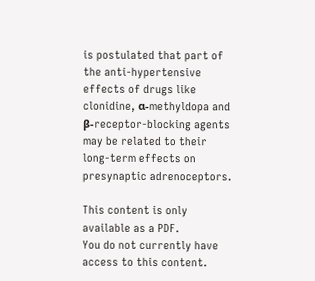is postulated that part of the anti-hypertensive effects of drugs like clonidine, α-methyldopa and β-receptor-blocking agents may be related to their long-term effects on presynaptic adrenoceptors.

This content is only available as a PDF.
You do not currently have access to this content.